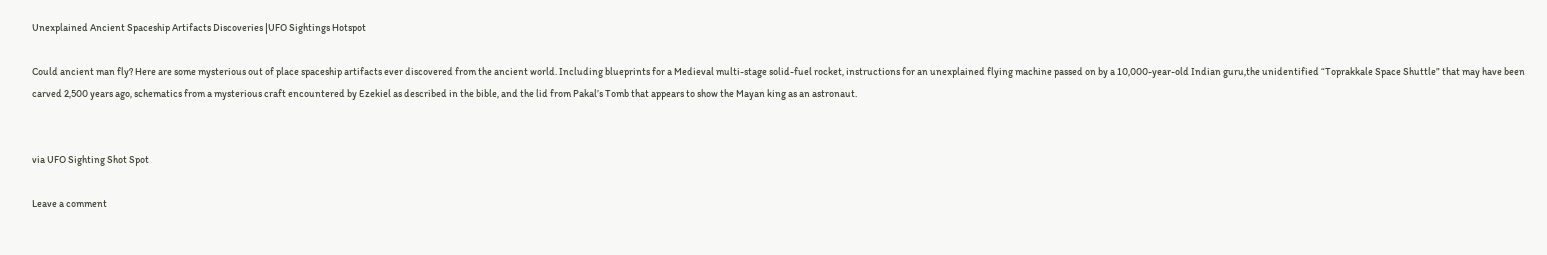Unexplained Ancient Spaceship Artifacts Discoveries |UFO Sightings Hotspot

Could ancient man fly? Here are some mysterious out of place spaceship artifacts ever discovered from the ancient world. Including blueprints for a Medieval multi-stage solid-fuel rocket, instructions for an unexplained flying machine passed on by a 10,000-year-old Indian guru,the unidentified “Toprakkale Space Shuttle” that may have been carved 2,500 years ago, schematics from a mysterious craft encountered by Ezekiel as described in the bible, and the lid from Pakal’s Tomb that appears to show the Mayan king as an astronaut.


via UFO Sighting Shot Spot

Leave a comment